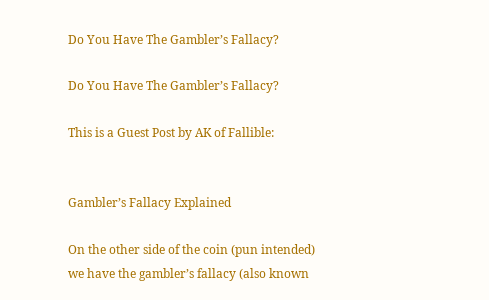Do You Have The Gambler’s Fallacy?

Do You Have The Gambler’s Fallacy?

This is a Guest Post by AK of Fallible:


Gambler’s Fallacy Explained

On the other side of the coin (pun intended) we have the gambler’s fallacy (also known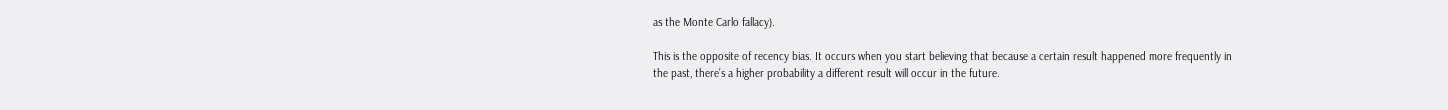as the Monte Carlo fallacy).

This is the opposite of recency bias. It occurs when you start believing that because a certain result happened more frequently in the past, there’s a higher probability a different result will occur in the future.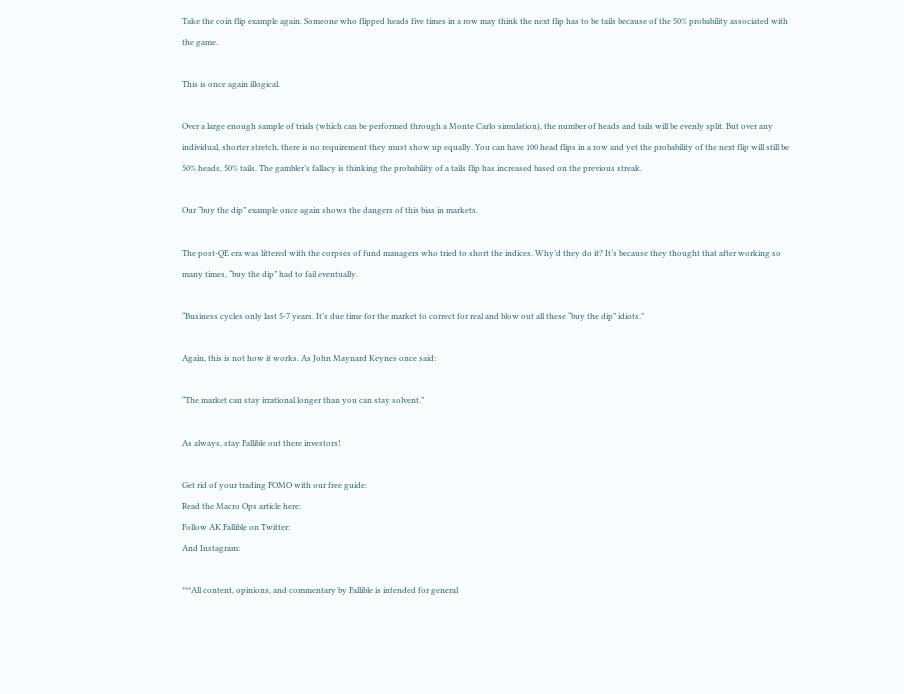Take the coin flip example again. Someone who flipped heads five times in a row may think the next flip has to be tails because of the 50% probability associated with the game.

This is once again illogical.

Over a large enough sample of trials (which can be performed through a Monte Carlo simulation), the number of heads and tails will be evenly split. But over any individual, shorter stretch, there is no requirement they must show up equally. You can have 100 head flips in a row and yet the probability of the next flip will still be 50% heads, 50% tails. The gambler’s fallacy is thinking the probability of a tails flip has increased based on the previous streak.

Our “buy the dip” example once again shows the dangers of this bias in markets.

The post-QE era was littered with the corpses of fund managers who tried to short the indices. Why’d they do it? It’s because they thought that after working so many times, “buy the dip” had to fail eventually.

“Business cycles only last 5-7 years. It’s due time for the market to correct for real and blow out all these “buy the dip” idiots.”

Again, this is not how it works. As John Maynard Keynes once said:

“The market can stay irrational longer than you can stay solvent.”

As always, stay Fallible out there investors!

Get rid of your trading FOMO with our free guide:
Read the Macro Ops article here:
Follow AK Fallible on Twitter:
And Instagram:

***All content, opinions, and commentary by Fallible is intended for general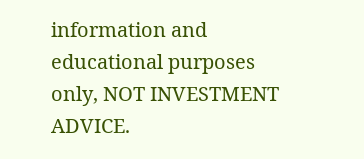information and educational purposes only, NOT INVESTMENT ADVICE.